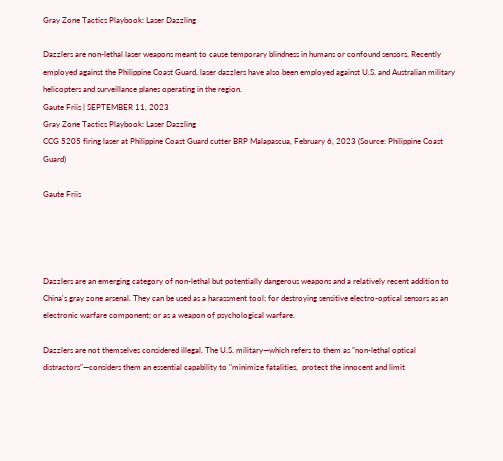Gray Zone Tactics Playbook: Laser Dazzling

Dazzlers are non-lethal laser weapons meant to cause temporary blindness in humans or confound sensors. Recently employed against the Philippine Coast Guard, laser dazzlers have also been employed against U.S. and Australian military helicopters and surveillance planes operating in the region.
Gaute Friis | SEPTEMBER 11, 2023
Gray Zone Tactics Playbook: Laser Dazzling
CCG 5205 firing laser at Philippine Coast Guard cutter BRP Malapascua, February 6, 2023 (Source: Philippine Coast Guard)

Gaute Friis




Dazzlers are an emerging category of non-lethal but potentially dangerous weapons and a relatively recent addition to China's gray zone arsenal. They can be used as a harassment tool; for destroying sensitive electro-optical sensors as an electronic warfare component; or as a weapon of psychological warfare.

Dazzlers are not themselves considered illegal. The U.S. military—which refers to them as "non-lethal optical distractors"—considers them an essential capability to "minimize fatalities,  protect the innocent and limit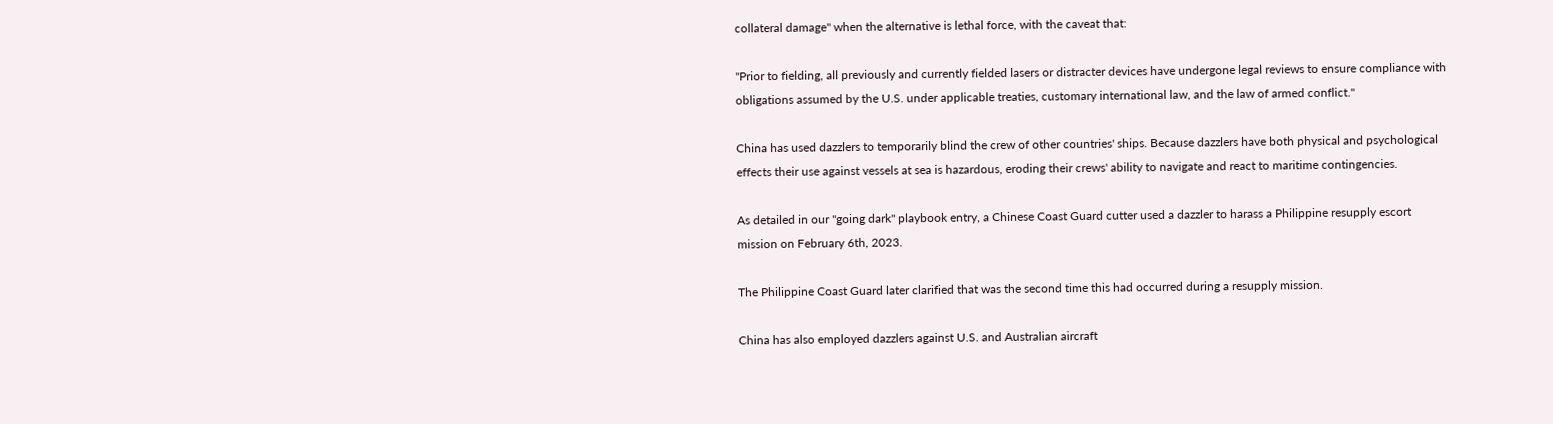collateral damage" when the alternative is lethal force, with the caveat that:

"Prior to fielding, all previously and currently fielded lasers or distracter devices have undergone legal reviews to ensure compliance with obligations assumed by the U.S. under applicable treaties, customary international law, and the law of armed conflict."

China has used dazzlers to temporarily blind the crew of other countries' ships. Because dazzlers have both physical and psychological effects their use against vessels at sea is hazardous, eroding their crews' ability to navigate and react to maritime contingencies.

As detailed in our "going dark" playbook entry, a Chinese Coast Guard cutter used a dazzler to harass a Philippine resupply escort mission on February 6th, 2023.

The Philippine Coast Guard later clarified that was the second time this had occurred during a resupply mission.

China has also employed dazzlers against U.S. and Australian aircraft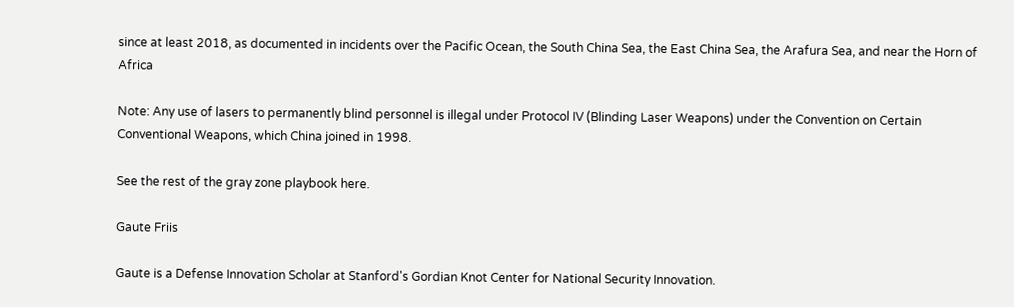since at least 2018, as documented in incidents over the Pacific Ocean, the South China Sea, the East China Sea, the Arafura Sea, and near the Horn of Africa

Note: Any use of lasers to permanently blind personnel is illegal under Protocol IV (Blinding Laser Weapons) under the Convention on Certain Conventional Weapons, which China joined in 1998.

See the rest of the gray zone playbook here.

Gaute Friis

Gaute is a Defense Innovation Scholar at Stanford's Gordian Knot Center for National Security Innovation.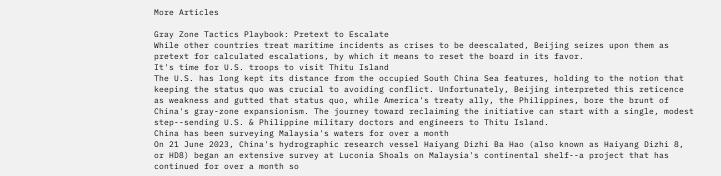More Articles

Gray Zone Tactics Playbook: Pretext to Escalate
While other countries treat maritime incidents as crises to be deescalated, Beijing seizes upon them as pretext for calculated escalations, by which it means to reset the board in its favor.
It's time for U.S. troops to visit Thitu Island
The U.S. has long kept its distance from the occupied South China Sea features, holding to the notion that keeping the status quo was crucial to avoiding conflict. Unfortunately, Beijing interpreted this reticence as weakness and gutted that status quo, while America's treaty ally, the Philippines, bore the brunt of China's gray-zone expansionism. The journey toward reclaiming the initiative can start with a single, modest step--sending U.S. & Philippine military doctors and engineers to Thitu Island.
China has been surveying Malaysia's waters for over a month
On 21 June 2023, China's hydrographic research vessel Haiyang Dizhi Ba Hao (also known as Haiyang Dizhi 8, or HD8) began an extensive survey at Luconia Shoals on Malaysia's continental shelf--a project that has continued for over a month so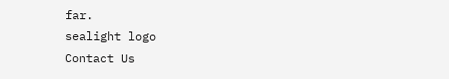far.
sealight logo
Contact Us